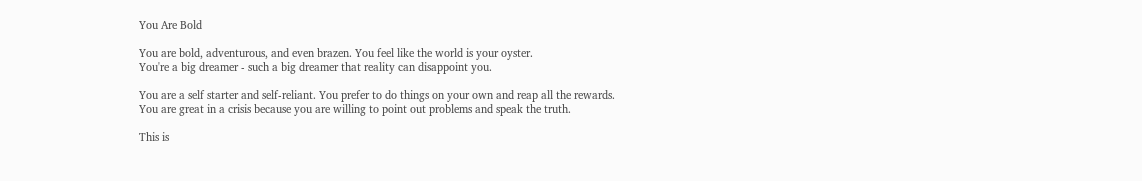You Are Bold

You are bold, adventurous, and even brazen. You feel like the world is your oyster.
You're a big dreamer - such a big dreamer that reality can disappoint you.

You are a self starter and self-reliant. You prefer to do things on your own and reap all the rewards.
You are great in a crisis because you are willing to point out problems and speak the truth.

This is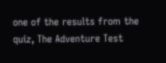one of the results from the quiz, The Adventure Test